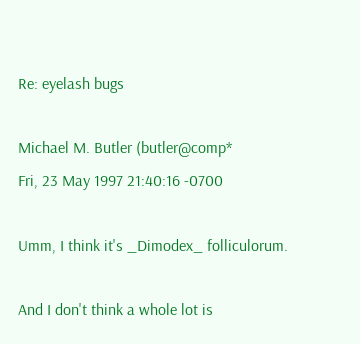Re: eyelash bugs

Michael M. Butler (butler@comp*
Fri, 23 May 1997 21:40:16 -0700

Umm, I think it's _Dimodex_ folliculorum.

And I don't think a whole lot is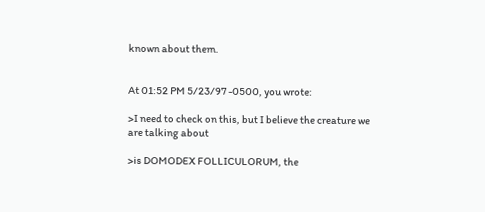known about them.


At 01:52 PM 5/23/97 -0500, you wrote:

>I need to check on this, but I believe the creature we are talking about

>is DOMODEX FOLLICULORUM, the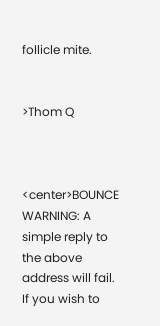follicle mite.


>Thom Q



<center>BOUNCE WARNING: A simple reply to the above address will fail.
If you wish to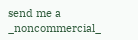send me a _noncommercial_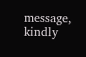message, kindly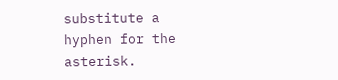substitute a
hyphen for the asterisk.